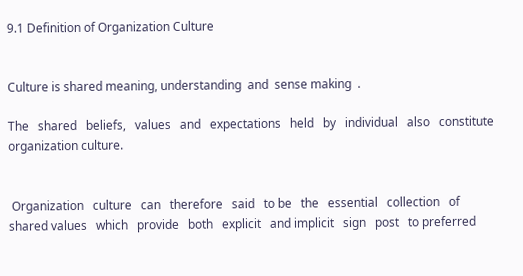9.1 Definition of Organization Culture


Culture is shared meaning, understanding  and  sense making  .

The   shared   beliefs,   values   and   expectations   held   by   individual   also   constitute organization culture.


 Organization   culture   can   therefore   said   to be   the   essential   collection   of shared values   which   provide   both   explicit   and implicit   sign   post   to preferred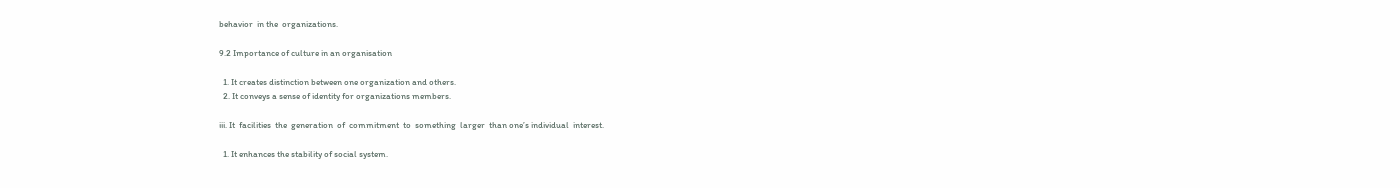behavior  in the  organizations.

9.2 Importance of culture in an organisation

  1. It creates distinction between one organization and others.
  2. It conveys a sense of identity for organizations members.

iii. It  facilities  the  generation  of  commitment  to  something  larger  than one’s individual  interest.

  1. It enhances the stability of social system.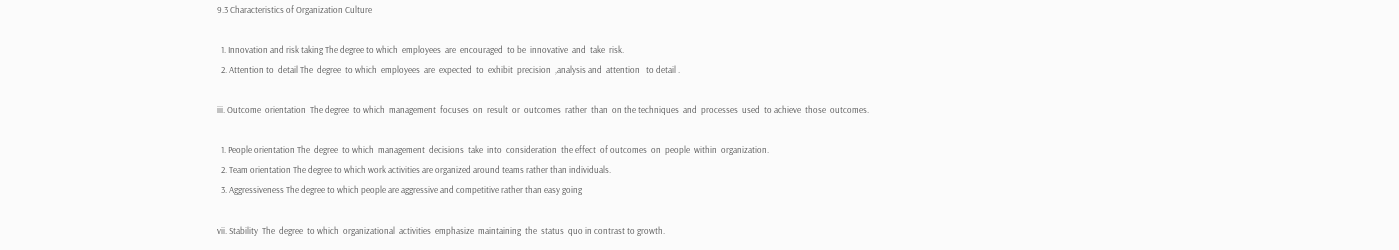9.3 Characteristics of Organization Culture

  1. Innovation and risk taking The degree to which  employees  are  encouraged  to be  innovative  and  take  risk.
  2. Attention to  detail The  degree  to which  employees  are  expected  to  exhibit  precision  ,analysis and  attention   to detail .

iii. Outcome  orientation  The degree  to which  management  focuses  on  result  or  outcomes  rather  than  on the techniques  and  processes  used  to achieve  those  outcomes.

  1. People orientation The  degree  to which  management  decisions  take  into  consideration  the effect  of outcomes  on  people  within  organization.
  2. Team orientation The degree to which work activities are organized around teams rather than individuals.
  3. Aggressiveness The degree to which people are aggressive and competitive rather than easy going

vii. Stability  The  degree  to which  organizational  activities  emphasize  maintaining  the  status  quo in contrast to growth.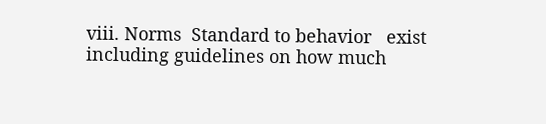viii. Norms  Standard to behavior   exist including guidelines on how much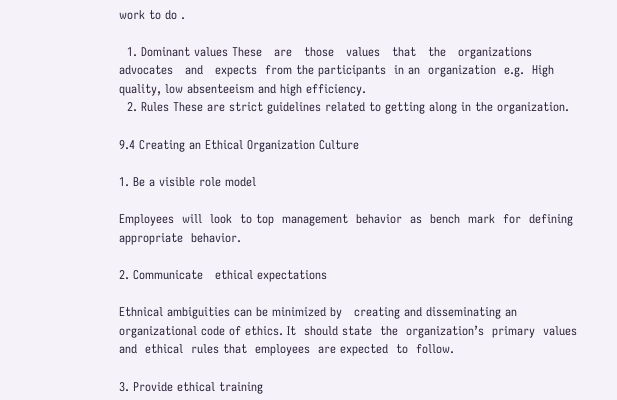work to do .

  1. Dominant values These   are   those   values   that   the   organizations   advocates   and   expects  from the participants  in an  organization  e.g.  High quality, low absenteeism and high efficiency.
  2. Rules These are strict guidelines related to getting along in the organization.

9.4 Creating an Ethical Organization Culture

1. Be a visible role model

Employees  will  look  to top  management  behavior  as  bench  mark  for  defining appropriate  behavior.

2. Communicate   ethical expectations

Ethnical ambiguities can be minimized by   creating and disseminating an organizational code of ethics. It  should state  the  organization’s  primary  values  and  ethical  rules that  employees  are expected  to  follow.

3. Provide ethical training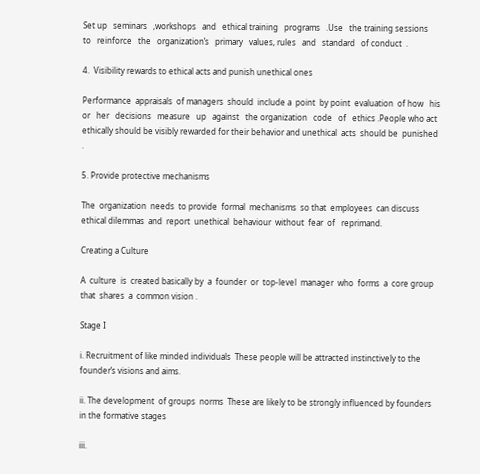Set up   seminars   ,workshops   and   ethical training   programs   .Use   the training sessions   to   reinforce   the   organization’s   primary   values, rules   and   standard   of conduct  .

4.  Visibility rewards to ethical acts and punish unethical ones

Performance  appraisals  of managers  should  include a  point  by point  evaluation  of how   his   or   her   decisions   measure   up   against   the organization   code   of   ethics .People who act ethically should be visibly rewarded for their behavior and unethical  acts  should be  punished .

5. Provide protective mechanisms

The  organization  needs  to provide  formal  mechanisms  so that  employees  can discuss ethical dilemmas  and  report  unethical  behaviour  without  fear  of   reprimand.

Creating a Culture

A  culture  is  created basically by  a  founder  or  top-level  manager  who  forms  a  core group  that  shares  a  common vision .

Stage I

i. Recruitment of like minded individuals  These people will be attracted instinctively to the founder’s visions and aims.

ii. The development  of groups  norms  These are likely to be strongly influenced by founders in the formative stages

iii.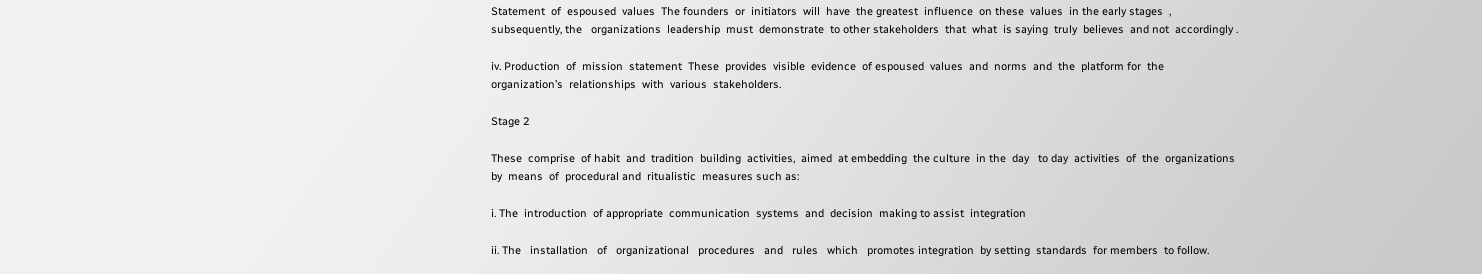Statement  of  espoused  values  The founders  or  initiators  will  have  the greatest  influence  on these  values  in the early stages  , subsequently, the   organizations  leadership  must  demonstrate  to other stakeholders  that  what  is saying  truly  believes  and not  accordingly .

iv. Production  of  mission  statement  These  provides  visible  evidence  of espoused  values  and  norms  and  the  platform for  the  organization’s  relationships  with  various  stakeholders.

Stage 2

These  comprise  of habit  and  tradition  building  activities,  aimed  at embedding  the culture  in the  day   to day  activities  of  the  organizations  by  means  of  procedural and  ritualistic  measures such as:

i. The  introduction  of appropriate  communication  systems  and  decision  making to assist  integration

ii. The   installation   of   organizational   procedures   and   rules   which   promotes integration  by setting  standards  for members  to follow.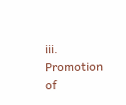iii.     Promotion  of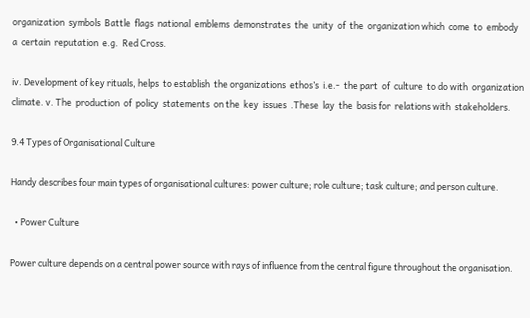organization  symbols  Battle  flags  national  emblems  demonstrates  the  unity  of  the  organization which  come  to  embody  a  certain  reputation  e.g.  Red Cross.

iv. Development of key rituals, helps  to establish  the organizations  ethos’s  i.e.-  the part  of  culture  to do with  organization  climate. v. The  production  of  policy  statements  on the  key  issues  .These  lay  the  basis for  relations with  stakeholders.

9.4 Types of Organisational Culture

Handy describes four main types of organisational cultures: power culture; role culture; task culture; and person culture.

  • Power Culture

Power culture depends on a central power source with rays of influence from the central figure throughout the organisation.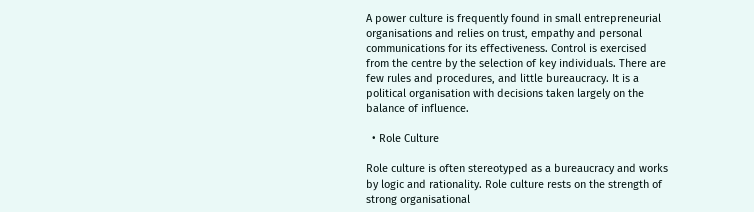A power culture is frequently found in small entrepreneurial organisations and relies on trust, empathy and personal communications for its effectiveness. Control is exercised from the centre by the selection of key individuals. There are few rules and procedures, and little bureaucracy. It is a political organisation with decisions taken largely on the balance of influence.

  • Role Culture

Role culture is often stereotyped as a bureaucracy and works by logic and rationality. Role culture rests on the strength of strong organisational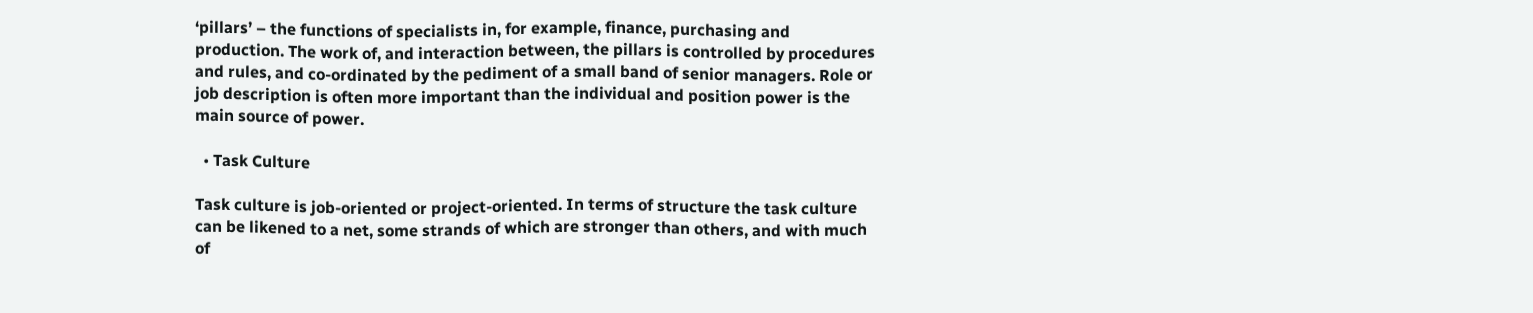‘pillars’ – the functions of specialists in, for example, finance, purchasing and production. The work of, and interaction between, the pillars is controlled by procedures and rules, and co-ordinated by the pediment of a small band of senior managers. Role or job description is often more important than the individual and position power is the main source of power.

  • Task Culture

Task culture is job-oriented or project-oriented. In terms of structure the task culture can be likened to a net, some strands of which are stronger than others, and with much of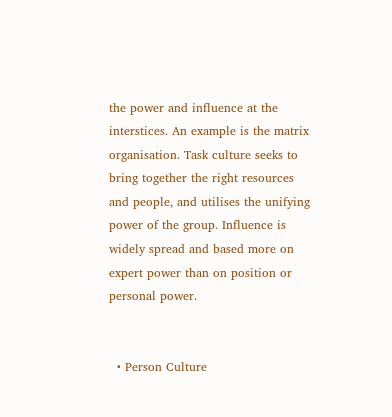the power and influence at the interstices. An example is the matrix organisation. Task culture seeks to bring together the right resources and people, and utilises the unifying power of the group. Influence is widely spread and based more on expert power than on position or personal power.


  • Person Culture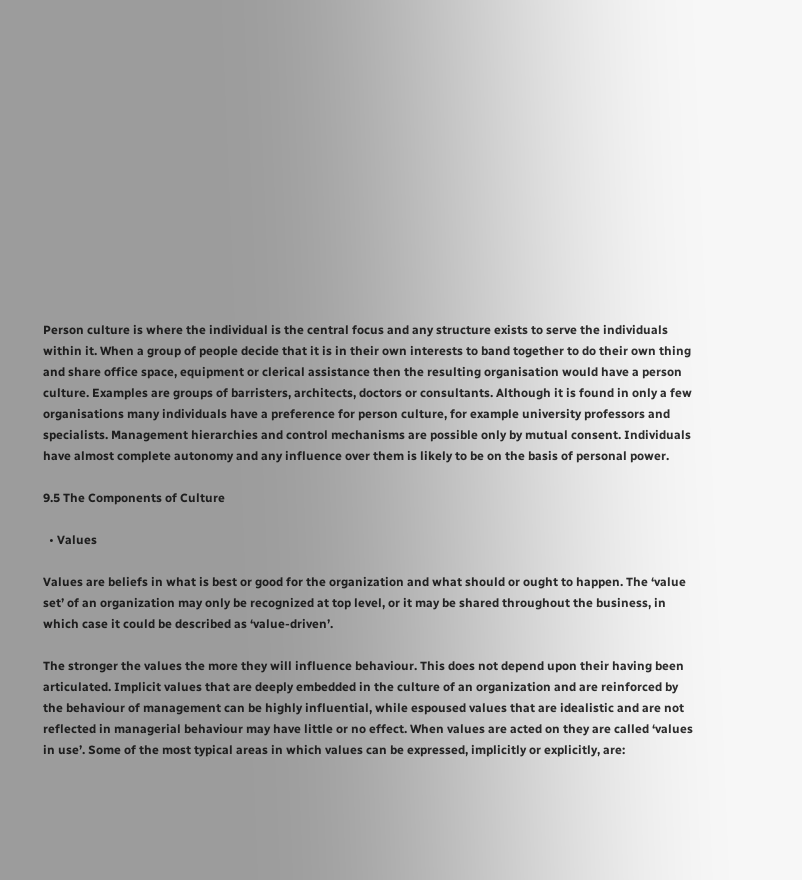Person culture is where the individual is the central focus and any structure exists to serve the individuals within it. When a group of people decide that it is in their own interests to band together to do their own thing and share office space, equipment or clerical assistance then the resulting organisation would have a person culture. Examples are groups of barristers, architects, doctors or consultants. Although it is found in only a few organisations many individuals have a preference for person culture, for example university professors and specialists. Management hierarchies and control mechanisms are possible only by mutual consent. Individuals have almost complete autonomy and any influence over them is likely to be on the basis of personal power.

9.5 The Components of Culture

  • Values

Values are beliefs in what is best or good for the organization and what should or ought to happen. The ‘value set’ of an organization may only be recognized at top level, or it may be shared throughout the business, in which case it could be described as ‘value-driven’.

The stronger the values the more they will influence behaviour. This does not depend upon their having been articulated. Implicit values that are deeply embedded in the culture of an organization and are reinforced by the behaviour of management can be highly influential, while espoused values that are idealistic and are not reflected in managerial behaviour may have little or no effect. When values are acted on they are called ‘values in use’. Some of the most typical areas in which values can be expressed, implicitly or explicitly, are: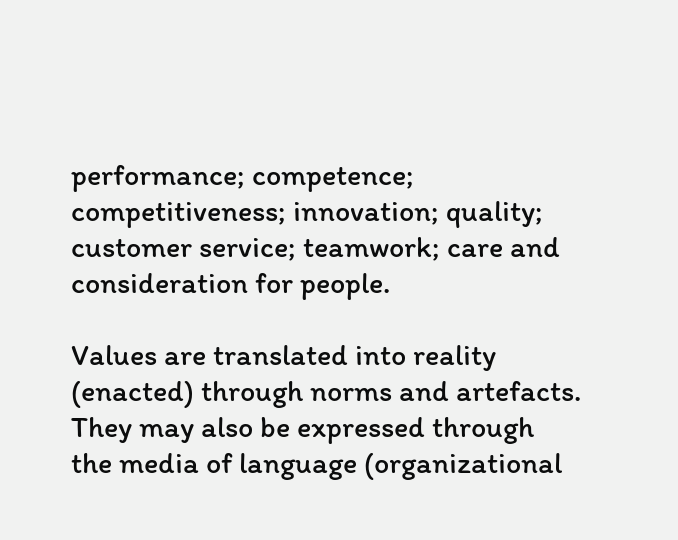performance; competence; competitiveness; innovation; quality; customer service; teamwork; care and consideration for people.

Values are translated into reality (enacted) through norms and artefacts. They may also be expressed through the media of language (organizational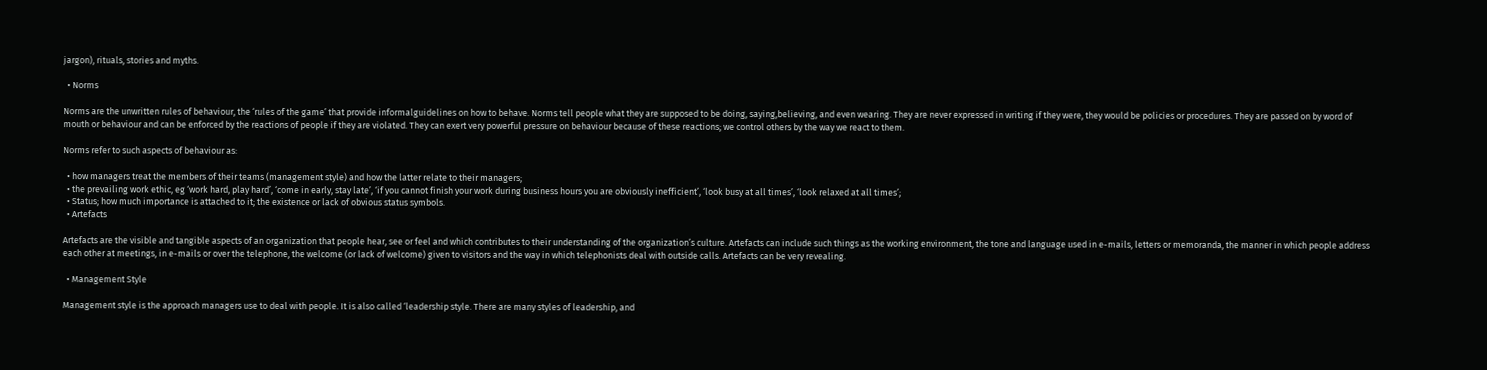jargon), rituals, stories and myths.

  • Norms

Norms are the unwritten rules of behaviour, the ‘rules of the game’ that provide informalguidelines on how to behave. Norms tell people what they are supposed to be doing, saying,believing, and even wearing. They are never expressed in writing if they were, they would be policies or procedures. They are passed on by word of mouth or behaviour and can be enforced by the reactions of people if they are violated. They can exert very powerful pressure on behaviour because of these reactions; we control others by the way we react to them.

Norms refer to such aspects of behaviour as:

  • how managers treat the members of their teams (management style) and how the latter relate to their managers;
  • the prevailing work ethic, eg ‘work hard, play hard’, ‘come in early, stay late’, ‘if you cannot finish your work during business hours you are obviously inefficient’, ‘look busy at all times’, ‘look relaxed at all times’;
  • Status; how much importance is attached to it; the existence or lack of obvious status symbols.
  • Artefacts

Artefacts are the visible and tangible aspects of an organization that people hear, see or feel and which contributes to their understanding of the organization’s culture. Artefacts can include such things as the working environment, the tone and language used in e-mails, letters or memoranda, the manner in which people address each other at meetings, in e-mails or over the telephone, the welcome (or lack of welcome) given to visitors and the way in which telephonists deal with outside calls. Artefacts can be very revealing.

  • Management Style

Management style is the approach managers use to deal with people. It is also called ‘leadership style. There are many styles of leadership, and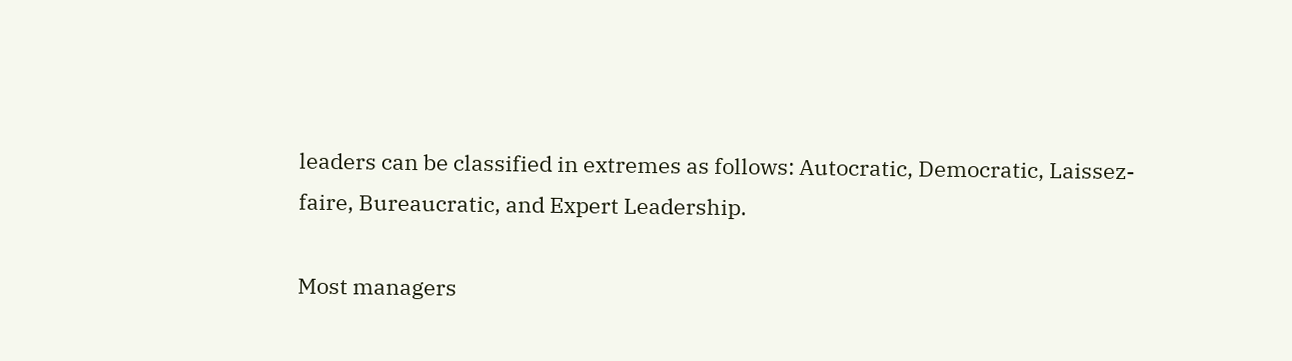leaders can be classified in extremes as follows: Autocratic, Democratic, Laissez-faire, Bureaucratic, and Expert Leadership.

Most managers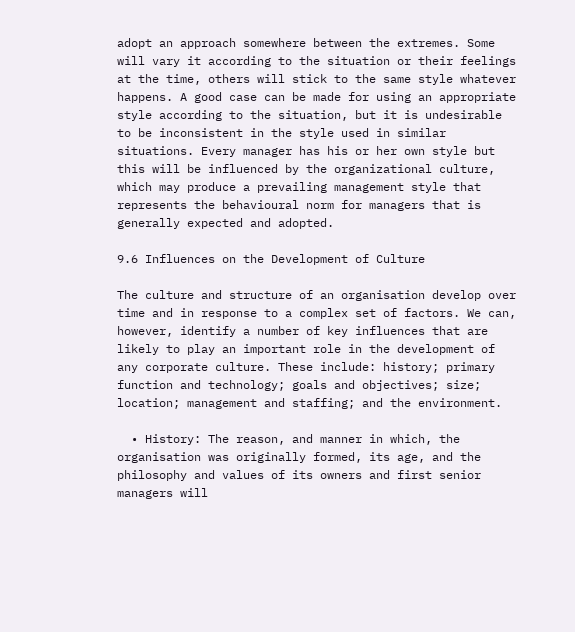adopt an approach somewhere between the extremes. Some will vary it according to the situation or their feelings at the time, others will stick to the same style whatever happens. A good case can be made for using an appropriate style according to the situation, but it is undesirable to be inconsistent in the style used in similar situations. Every manager has his or her own style but this will be influenced by the organizational culture, which may produce a prevailing management style that represents the behavioural norm for managers that is generally expected and adopted.

9.6 Influences on the Development of Culture

The culture and structure of an organisation develop over time and in response to a complex set of factors. We can, however, identify a number of key influences that are likely to play an important role in the development of any corporate culture. These include: history; primary function and technology; goals and objectives; size; location; management and staffing; and the environment.

  • History: The reason, and manner in which, the organisation was originally formed, its age, and the philosophy and values of its owners and first senior managers will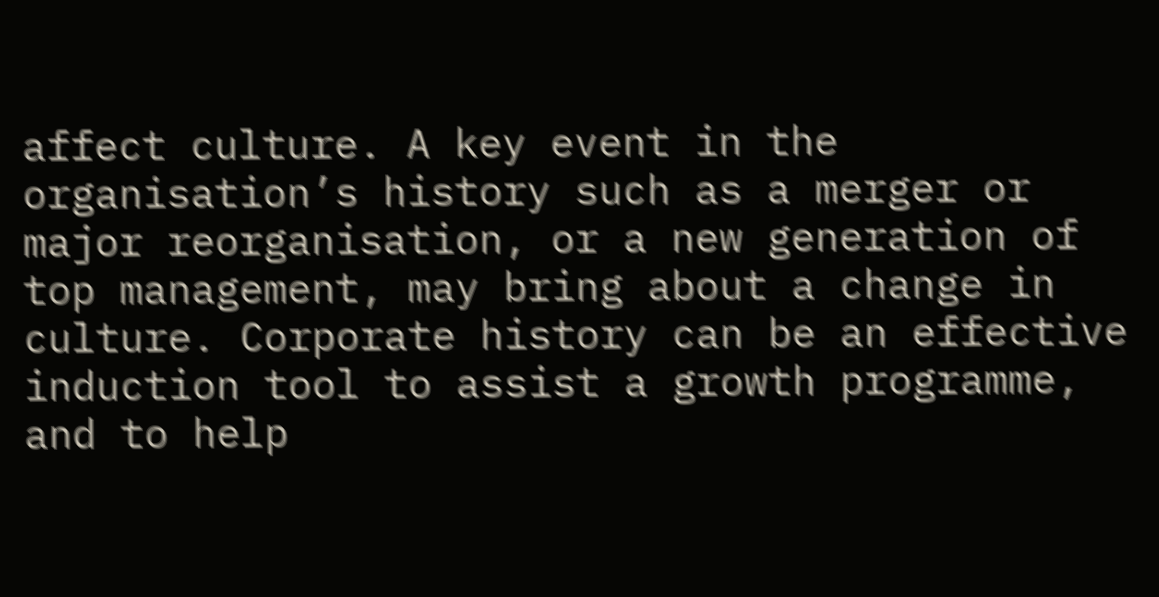affect culture. A key event in the organisation’s history such as a merger or major reorganisation, or a new generation of top management, may bring about a change in culture. Corporate history can be an effective induction tool to assist a growth programme, and to help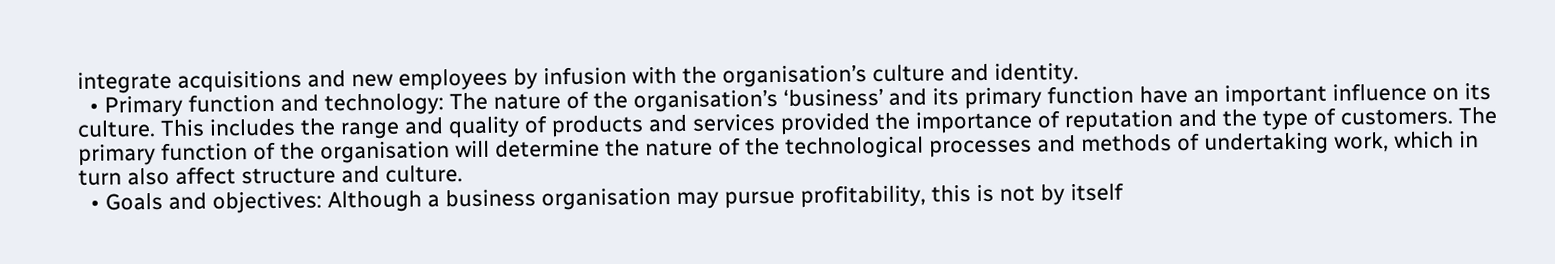integrate acquisitions and new employees by infusion with the organisation’s culture and identity.
  • Primary function and technology: The nature of the organisation’s ‘business’ and its primary function have an important influence on its culture. This includes the range and quality of products and services provided the importance of reputation and the type of customers. The primary function of the organisation will determine the nature of the technological processes and methods of undertaking work, which in turn also affect structure and culture.
  • Goals and objectives: Although a business organisation may pursue profitability, this is not by itself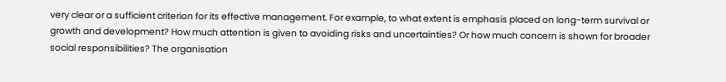very clear or a sufficient criterion for its effective management. For example, to what extent is emphasis placed on long-term survival or growth and development? How much attention is given to avoiding risks and uncertainties? Or how much concern is shown for broader social responsibilities? The organisation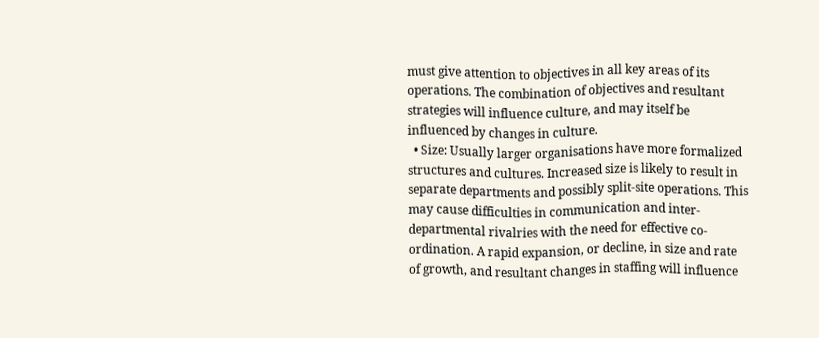must give attention to objectives in all key areas of its operations. The combination of objectives and resultant strategies will influence culture, and may itself be influenced by changes in culture.
  • Size: Usually larger organisations have more formalized structures and cultures. Increased size is likely to result in separate departments and possibly split-site operations. This may cause difficulties in communication and inter-departmental rivalries with the need for effective co-ordination. A rapid expansion, or decline, in size and rate of growth, and resultant changes in staffing will influence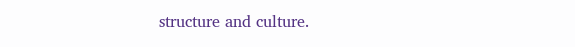structure and culture.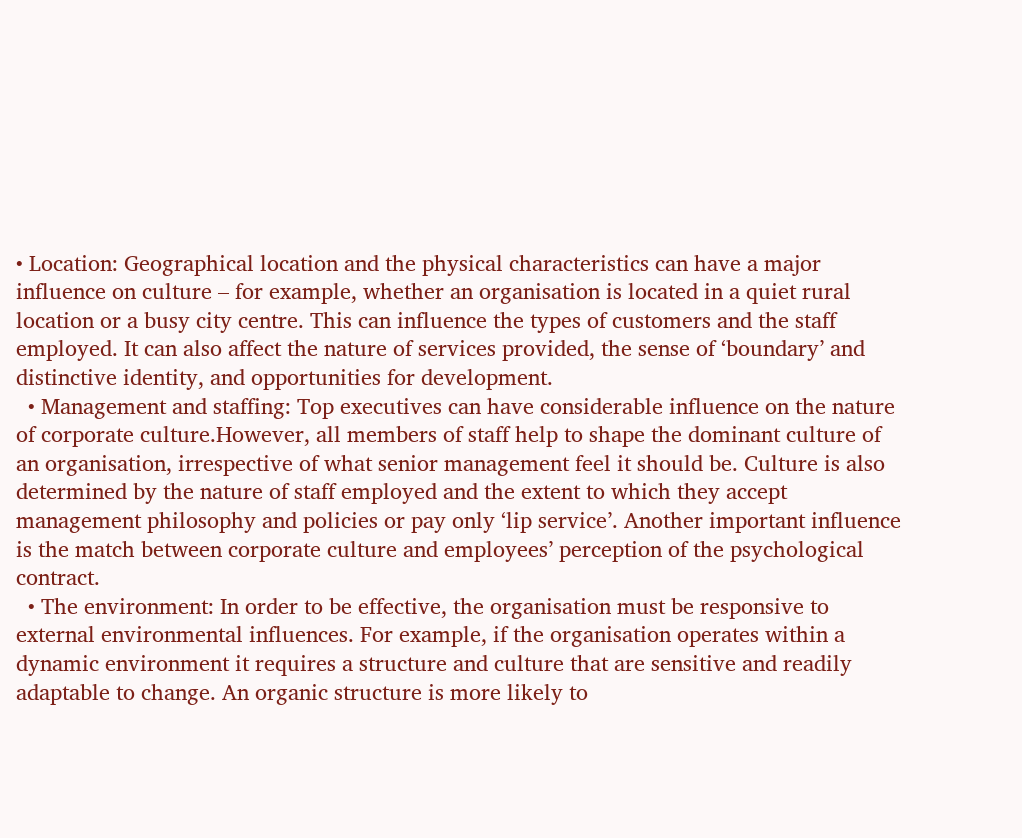• Location: Geographical location and the physical characteristics can have a major influence on culture – for example, whether an organisation is located in a quiet rural location or a busy city centre. This can influence the types of customers and the staff employed. It can also affect the nature of services provided, the sense of ‘boundary’ and distinctive identity, and opportunities for development.
  • Management and staffing: Top executives can have considerable influence on the nature of corporate culture.However, all members of staff help to shape the dominant culture of an organisation, irrespective of what senior management feel it should be. Culture is also determined by the nature of staff employed and the extent to which they accept management philosophy and policies or pay only ‘lip service’. Another important influence is the match between corporate culture and employees’ perception of the psychological contract.
  • The environment: In order to be effective, the organisation must be responsive to external environmental influences. For example, if the organisation operates within a dynamic environment it requires a structure and culture that are sensitive and readily adaptable to change. An organic structure is more likely to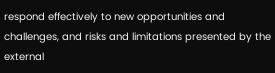respond effectively to new opportunities and challenges, and risks and limitations presented by the external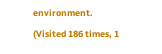environment.
(Visited 186 times, 1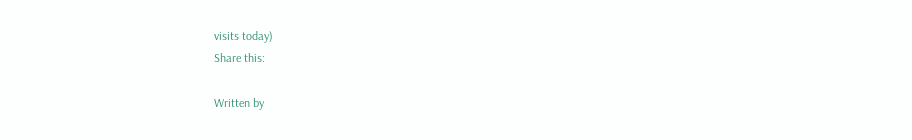visits today)
Share this:

Written by